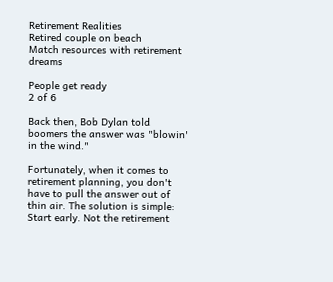Retirement Realities
Retired couple on beach
Match resources with retirement dreams

People get ready
2 of 6

Back then, Bob Dylan told boomers the answer was "blowin' in the wind."

Fortunately, when it comes to retirement planning, you don't have to pull the answer out of thin air. The solution is simple: Start early. Not the retirement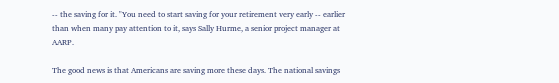-- the saving for it. "You need to start saving for your retirement very early -- earlier than when many pay attention to it, says Sally Hurme, a senior project manager at AARP.

The good news is that Americans are saving more these days. The national savings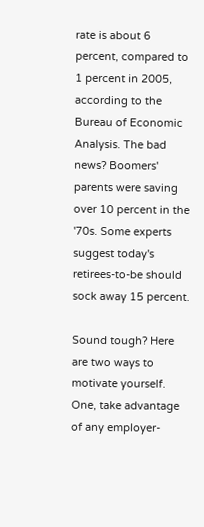rate is about 6 percent, compared to 1 percent in 2005, according to the Bureau of Economic Analysis. The bad news? Boomers' parents were saving over 10 percent in the '70s. Some experts suggest today's retirees-to-be should sock away 15 percent.

Sound tough? Here are two ways to motivate yourself. One, take advantage of any employer-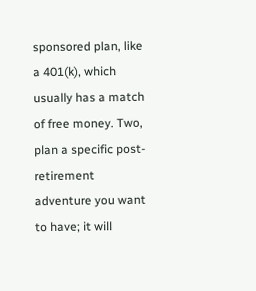sponsored plan, like a 401(k), which usually has a match of free money. Two, plan a specific post-retirement adventure you want to have; it will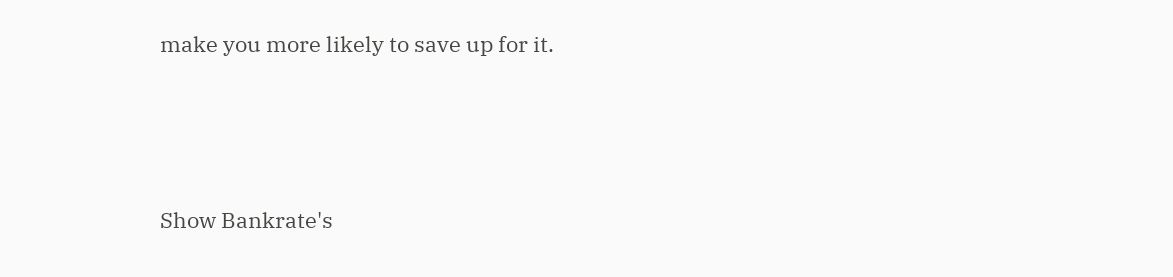make you more likely to save up for it.




Show Bankrate's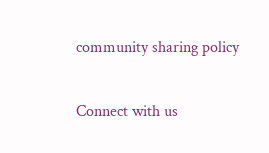community sharing policy

Connect with us